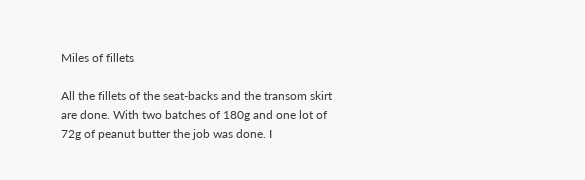Miles of fillets

All the fillets of the seat-backs and the transom skirt are done. With two batches of 180g and one lot of 72g of peanut butter the job was done. I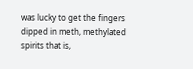was lucky to get the fingers dipped in meth, methylated spirits that is,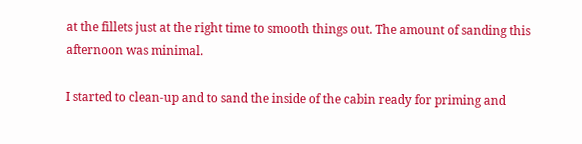at the fillets just at the right time to smooth things out. The amount of sanding this afternoon was minimal.

I started to clean-up and to sand the inside of the cabin ready for priming and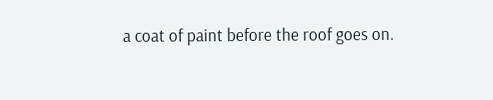a coat of paint before the roof goes on.